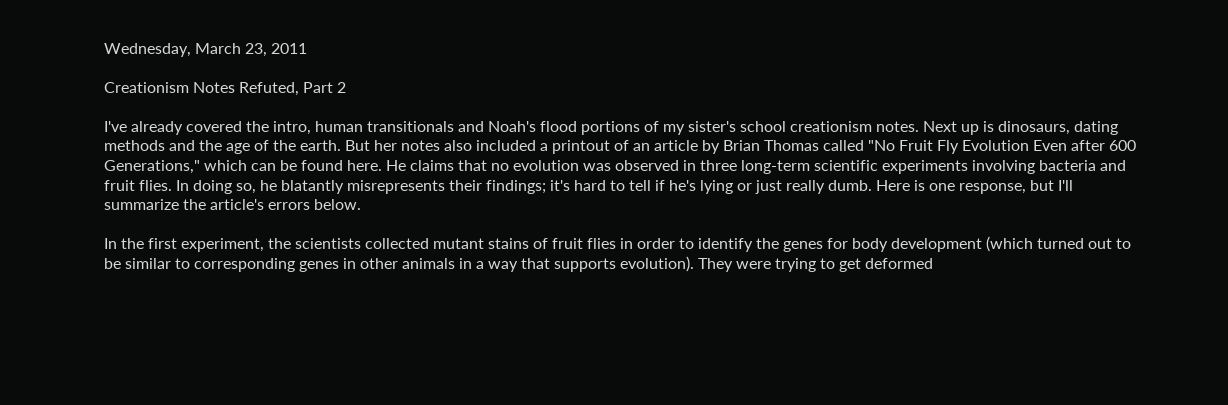Wednesday, March 23, 2011

Creationism Notes Refuted, Part 2

I've already covered the intro, human transitionals and Noah's flood portions of my sister's school creationism notes. Next up is dinosaurs, dating methods and the age of the earth. But her notes also included a printout of an article by Brian Thomas called "No Fruit Fly Evolution Even after 600 Generations," which can be found here. He claims that no evolution was observed in three long-term scientific experiments involving bacteria and fruit flies. In doing so, he blatantly misrepresents their findings; it's hard to tell if he's lying or just really dumb. Here is one response, but I'll summarize the article's errors below.

In the first experiment, the scientists collected mutant stains of fruit flies in order to identify the genes for body development (which turned out to be similar to corresponding genes in other animals in a way that supports evolution). They were trying to get deformed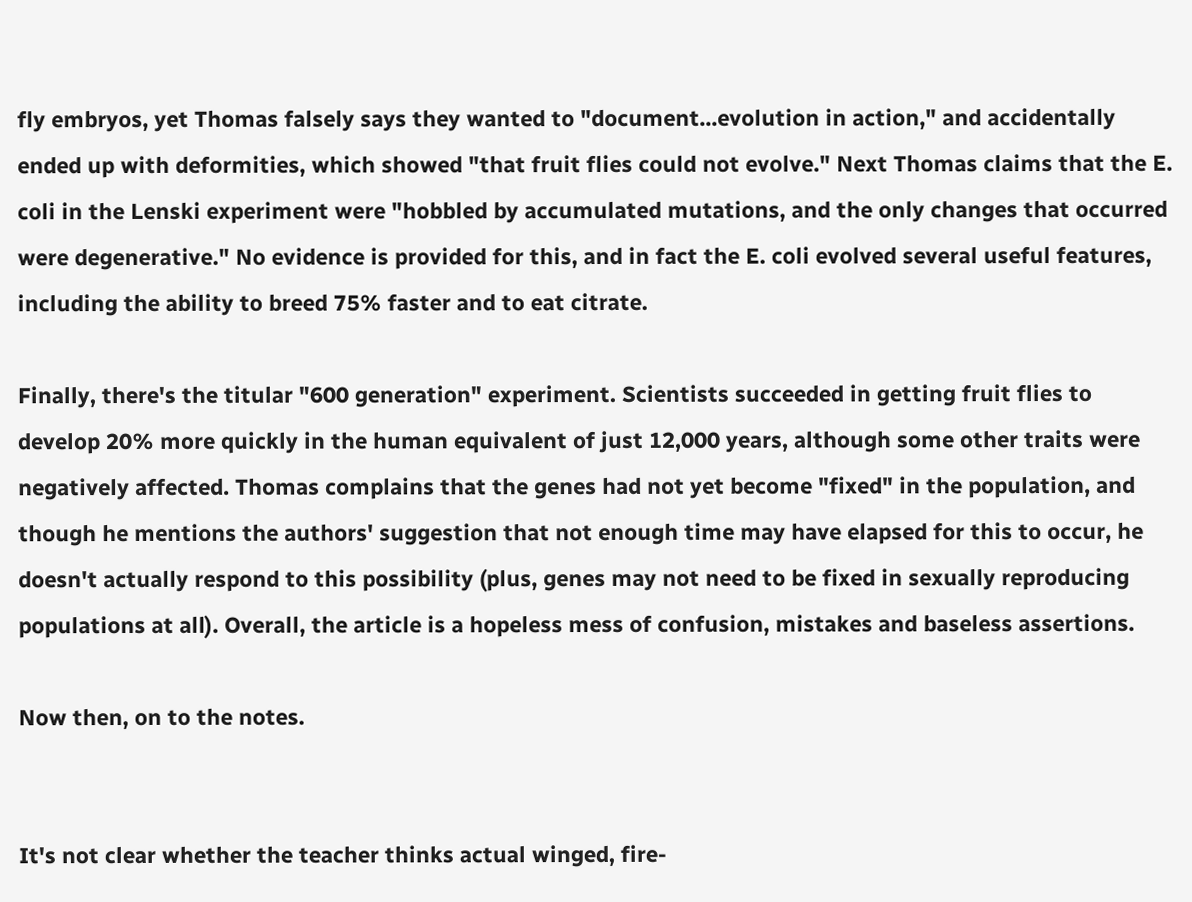fly embryos, yet Thomas falsely says they wanted to "document...evolution in action," and accidentally ended up with deformities, which showed "that fruit flies could not evolve." Next Thomas claims that the E. coli in the Lenski experiment were "hobbled by accumulated mutations, and the only changes that occurred were degenerative." No evidence is provided for this, and in fact the E. coli evolved several useful features, including the ability to breed 75% faster and to eat citrate.

Finally, there's the titular "600 generation" experiment. Scientists succeeded in getting fruit flies to develop 20% more quickly in the human equivalent of just 12,000 years, although some other traits were negatively affected. Thomas complains that the genes had not yet become "fixed" in the population, and though he mentions the authors' suggestion that not enough time may have elapsed for this to occur, he doesn't actually respond to this possibility (plus, genes may not need to be fixed in sexually reproducing populations at all). Overall, the article is a hopeless mess of confusion, mistakes and baseless assertions.

Now then, on to the notes.


It's not clear whether the teacher thinks actual winged, fire-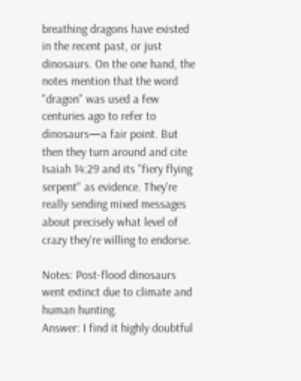breathing dragons have existed in the recent past, or just dinosaurs. On the one hand, the notes mention that the word "dragon" was used a few centuries ago to refer to dinosaurs—a fair point. But then they turn around and cite Isaiah 14:29 and its "fiery flying serpent" as evidence. They're really sending mixed messages about precisely what level of crazy they're willing to endorse.

Notes: Post-flood dinosaurs went extinct due to climate and human hunting.
Answer: I find it highly doubtful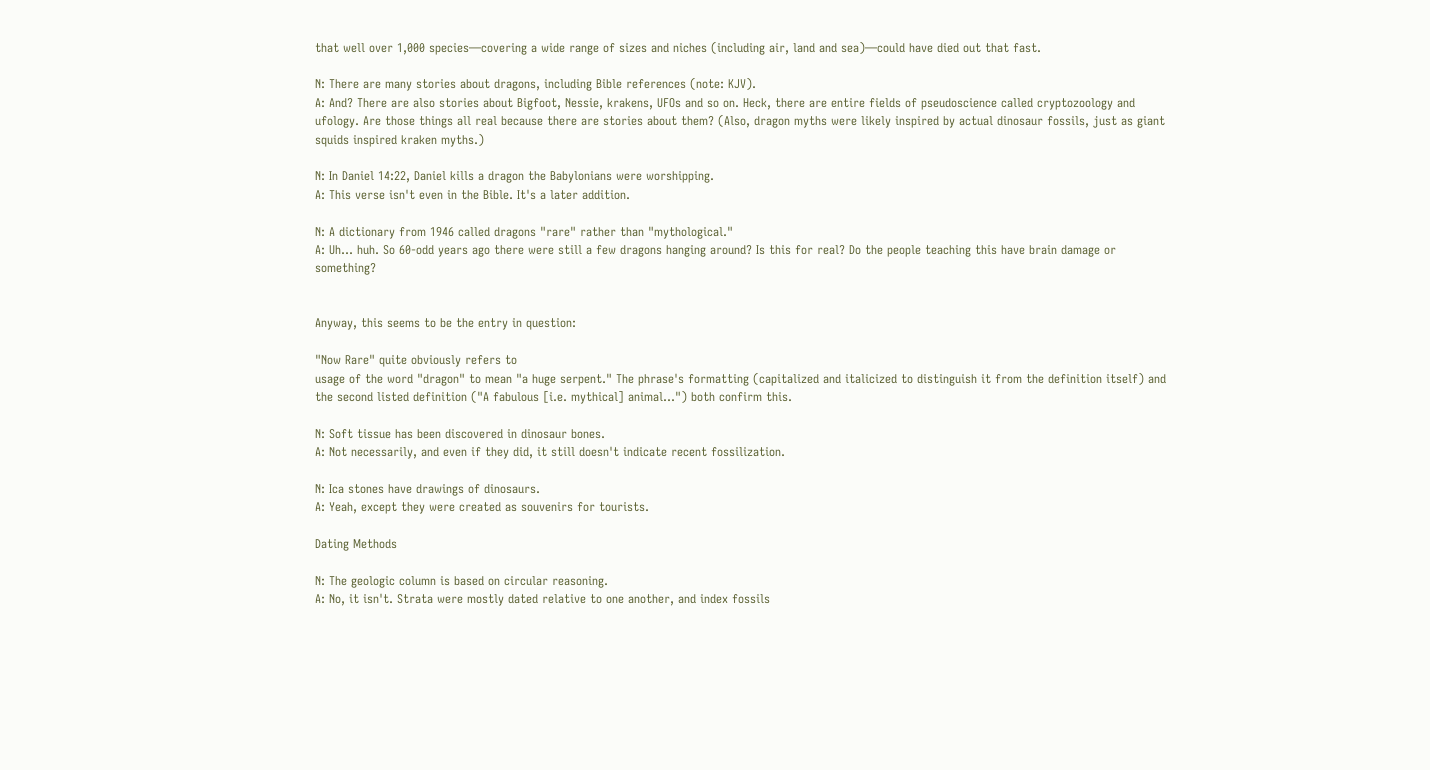that well over 1,000 species—covering a wide range of sizes and niches (including air, land and sea)—could have died out that fast.

N: There are many stories about dragons, including Bible references (note: KJV).
A: And? There are also stories about Bigfoot, Nessie, krakens, UFOs and so on. Heck, there are entire fields of pseudoscience called cryptozoology and ufology. Are those things all real because there are stories about them? (Also, dragon myths were likely inspired by actual dinosaur fossils, just as giant squids inspired kraken myths.)

N: In Daniel 14:22, Daniel kills a dragon the Babylonians were worshipping.
A: This verse isn't even in the Bible. It's a later addition.

N: A dictionary from 1946 called dragons "rare" rather than "mythological."
A: Uh... huh. So 60-odd years ago there were still a few dragons hanging around? Is this for real? Do the people teaching this have brain damage or something?


Anyway, this seems to be the entry in question:

"Now Rare" quite obviously refers to
usage of the word "dragon" to mean "a huge serpent." The phrase's formatting (capitalized and italicized to distinguish it from the definition itself) and the second listed definition ("A fabulous [i.e. mythical] animal...") both confirm this.

N: Soft tissue has been discovered in dinosaur bones.
A: Not necessarily, and even if they did, it still doesn't indicate recent fossilization.

N: Ica stones have drawings of dinosaurs.
A: Yeah, except they were created as souvenirs for tourists.

Dating Methods

N: The geologic column is based on circular reasoning.
A: No, it isn't. Strata were mostly dated relative to one another, and index fossils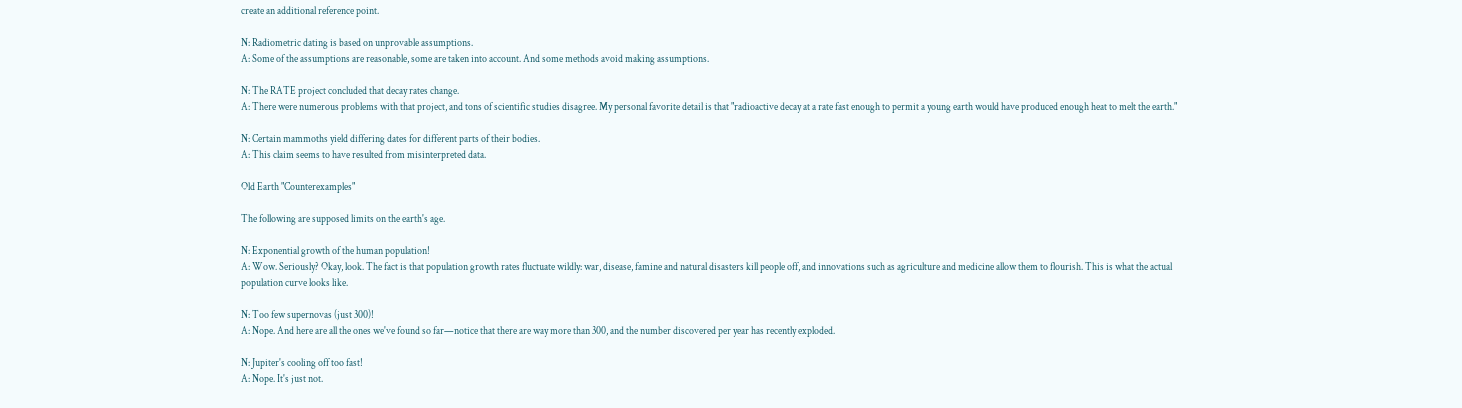create an additional reference point.

N: Radiometric dating is based on unprovable assumptions.
A: Some of the assumptions are reasonable, some are taken into account. And some methods avoid making assumptions.

N: The RATE project concluded that decay rates change.
A: There were numerous problems with that project, and tons of scientific studies disagree. My personal favorite detail is that "radioactive decay at a rate fast enough to permit a young earth would have produced enough heat to melt the earth."

N: Certain mammoths yield differing dates for different parts of their bodies.
A: This claim seems to have resulted from misinterpreted data.

Old Earth "Counterexamples"

The following are supposed limits on the earth's age.

N: Exponential growth of the human population!
A: Wow. Seriously? Okay, look. The fact is that population growth rates fluctuate wildly: war, disease, famine and natural disasters kill people off, and innovations such as agriculture and medicine allow them to flourish. This is what the actual population curve looks like.

N: Too few supernovas (just 300)!
A: Nope. And here are all the ones we've found so far—notice that there are way more than 300, and the number discovered per year has recently exploded.

N: Jupiter's cooling off too fast!
A: Nope. It's just not.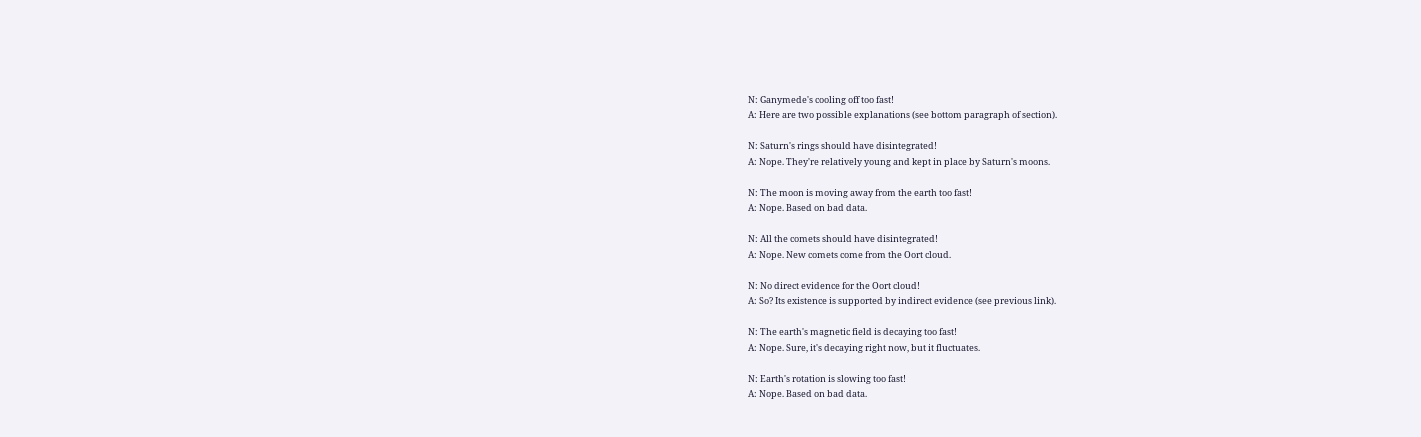N: Ganymede's cooling off too fast!
A: Here are two possible explanations (see bottom paragraph of section).

N: Saturn's rings should have disintegrated!
A: Nope. They're relatively young and kept in place by Saturn's moons.

N: The moon is moving away from the earth too fast!
A: Nope. Based on bad data.

N: All the comets should have disintegrated!
A: Nope. New comets come from the Oort cloud.

N: No direct evidence for the Oort cloud!
A: So? Its existence is supported by indirect evidence (see previous link).

N: The earth's magnetic field is decaying too fast!
A: Nope. Sure, it's decaying right now, but it fluctuates.

N: Earth's rotation is slowing too fast!
A: Nope. Based on bad data.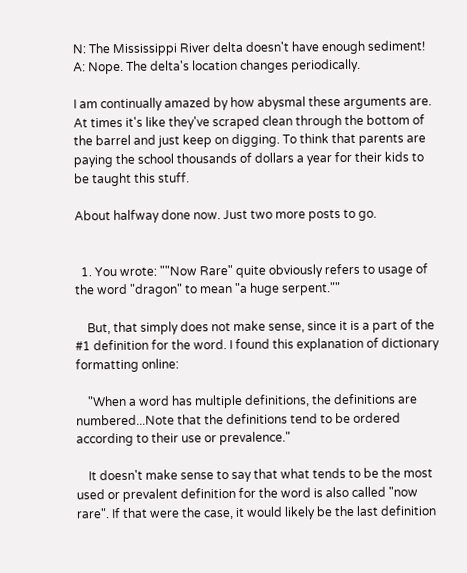N: The Mississippi River delta doesn't have enough sediment!
A: Nope. The delta's location changes periodically.

I am continually amazed by how abysmal these arguments are. At times it's like they've scraped clean through the bottom of the barrel and just keep on digging. To think that parents are paying the school thousands of dollars a year for their kids to be taught this stuff.

About halfway done now. Just two more posts to go.


  1. You wrote: ""Now Rare" quite obviously refers to usage of the word "dragon" to mean "a huge serpent.""

    But, that simply does not make sense, since it is a part of the #1 definition for the word. I found this explanation of dictionary formatting online:

    "When a word has multiple definitions, the definitions are numbered...Note that the definitions tend to be ordered according to their use or prevalence."

    It doesn't make sense to say that what tends to be the most used or prevalent definition for the word is also called "now rare". If that were the case, it would likely be the last definition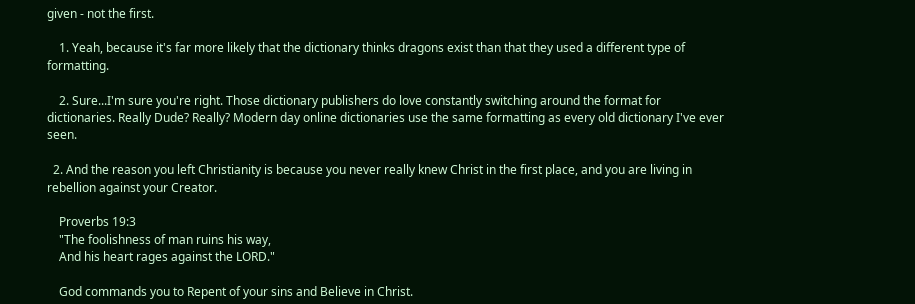given - not the first.

    1. Yeah, because it's far more likely that the dictionary thinks dragons exist than that they used a different type of formatting.

    2. Sure...I'm sure you're right. Those dictionary publishers do love constantly switching around the format for dictionaries. Really Dude? Really? Modern day online dictionaries use the same formatting as every old dictionary I've ever seen.

  2. And the reason you left Christianity is because you never really knew Christ in the first place, and you are living in rebellion against your Creator.

    Proverbs 19:3
    "The foolishness of man ruins his way,
    And his heart rages against the LORD."

    God commands you to Repent of your sins and Believe in Christ.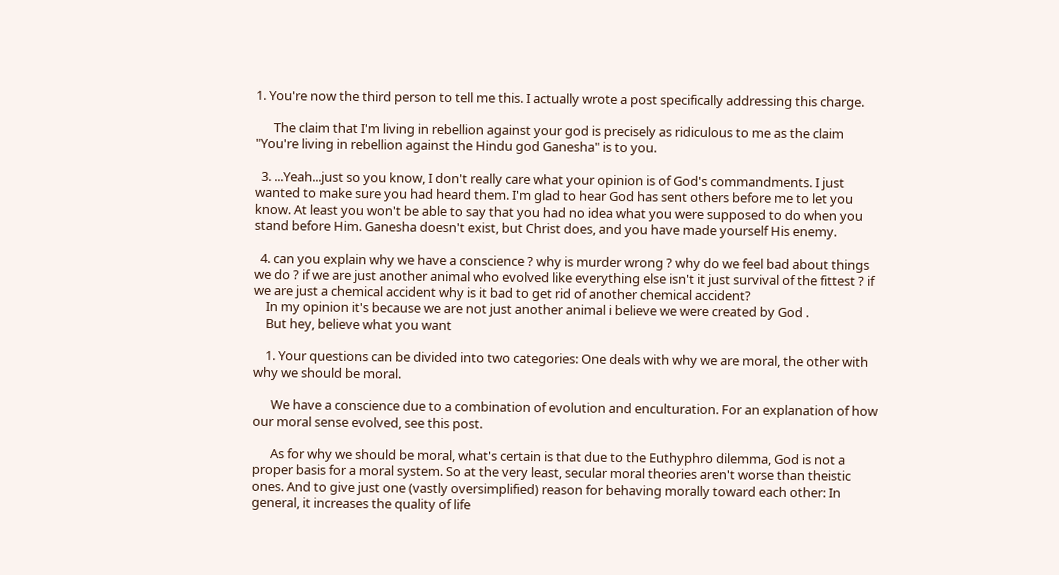1. You're now the third person to tell me this. I actually wrote a post specifically addressing this charge.

      The claim that I'm living in rebellion against your god is precisely as ridiculous to me as the claim "You're living in rebellion against the Hindu god Ganesha" is to you.

  3. ...Yeah...just so you know, I don't really care what your opinion is of God's commandments. I just wanted to make sure you had heard them. I'm glad to hear God has sent others before me to let you know. At least you won't be able to say that you had no idea what you were supposed to do when you stand before Him. Ganesha doesn't exist, but Christ does, and you have made yourself His enemy.

  4. can you explain why we have a conscience ? why is murder wrong ? why do we feel bad about things we do ? if we are just another animal who evolved like everything else isn't it just survival of the fittest ? if we are just a chemical accident why is it bad to get rid of another chemical accident?
    In my opinion it's because we are not just another animal i believe we were created by God .
    But hey, believe what you want

    1. Your questions can be divided into two categories: One deals with why we are moral, the other with why we should be moral.

      We have a conscience due to a combination of evolution and enculturation. For an explanation of how our moral sense evolved, see this post.

      As for why we should be moral, what's certain is that due to the Euthyphro dilemma, God is not a proper basis for a moral system. So at the very least, secular moral theories aren't worse than theistic ones. And to give just one (vastly oversimplified) reason for behaving morally toward each other: In general, it increases the quality of life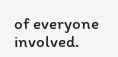of everyone involved.